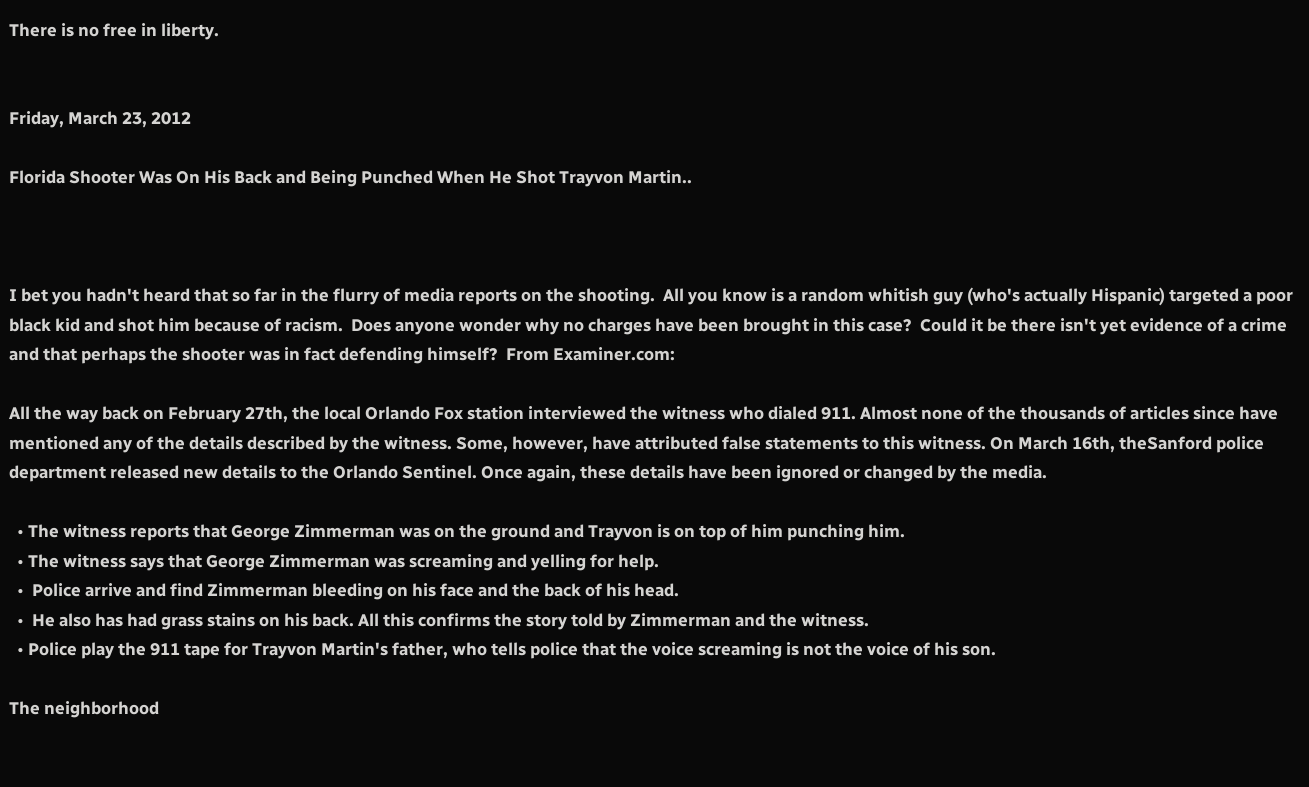There is no free in liberty.


Friday, March 23, 2012

Florida Shooter Was On His Back and Being Punched When He Shot Trayvon Martin..



I bet you hadn't heard that so far in the flurry of media reports on the shooting.  All you know is a random whitish guy (who's actually Hispanic) targeted a poor black kid and shot him because of racism.  Does anyone wonder why no charges have been brought in this case?  Could it be there isn't yet evidence of a crime and that perhaps the shooter was in fact defending himself?  From Examiner.com:

All the way back on February 27th, the local Orlando Fox station interviewed the witness who dialed 911. Almost none of the thousands of articles since have mentioned any of the details described by the witness. Some, however, have attributed false statements to this witness. On March 16th, theSanford police department released new details to the Orlando Sentinel. Once again, these details have been ignored or changed by the media.

  • The witness reports that George Zimmerman was on the ground and Trayvon is on top of him punching him.
  • The witness says that George Zimmerman was screaming and yelling for help.
  •  Police arrive and find Zimmerman bleeding on his face and the back of his head.
  •  He also has had grass stains on his back. All this confirms the story told by Zimmerman and the witness.
  • Police play the 911 tape for Trayvon Martin's father, who tells police that the voice screaming is not the voice of his son.

The neighborhood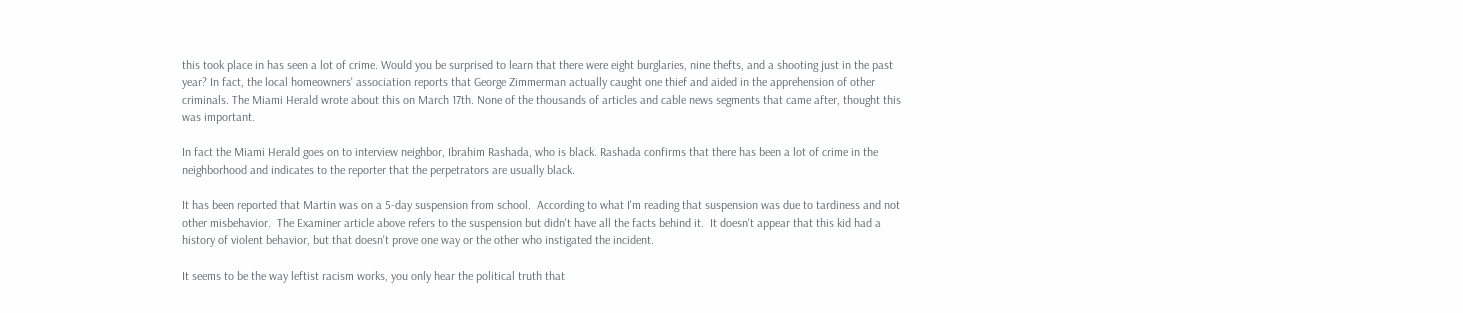this took place in has seen a lot of crime. Would you be surprised to learn that there were eight burglaries, nine thefts, and a shooting just in the past year? In fact, the local homeowners' association reports that George Zimmerman actually caught one thief and aided in the apprehension of other criminals. The Miami Herald wrote about this on March 17th. None of the thousands of articles and cable news segments that came after, thought this was important.

In fact the Miami Herald goes on to interview neighbor, Ibrahim Rashada, who is black. Rashada confirms that there has been a lot of crime in the neighborhood and indicates to the reporter that the perpetrators are usually black.

It has been reported that Martin was on a 5-day suspension from school.  According to what I'm reading that suspension was due to tardiness and not other misbehavior.  The Examiner article above refers to the suspension but didn't have all the facts behind it.  It doesn't appear that this kid had a history of violent behavior, but that doesn't prove one way or the other who instigated the incident.

It seems to be the way leftist racism works, you only hear the political truth that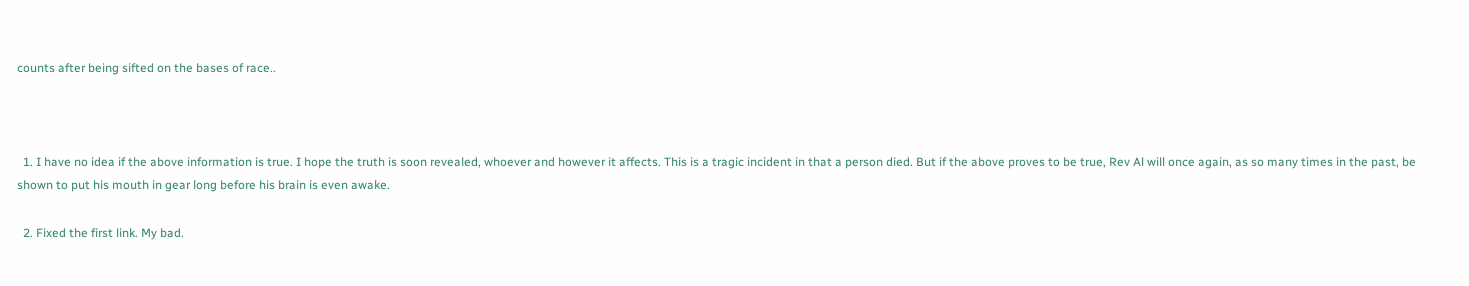counts after being sifted on the bases of race..



  1. I have no idea if the above information is true. I hope the truth is soon revealed, whoever and however it affects. This is a tragic incident in that a person died. But if the above proves to be true, Rev Al will once again, as so many times in the past, be shown to put his mouth in gear long before his brain is even awake.

  2. Fixed the first link. My bad.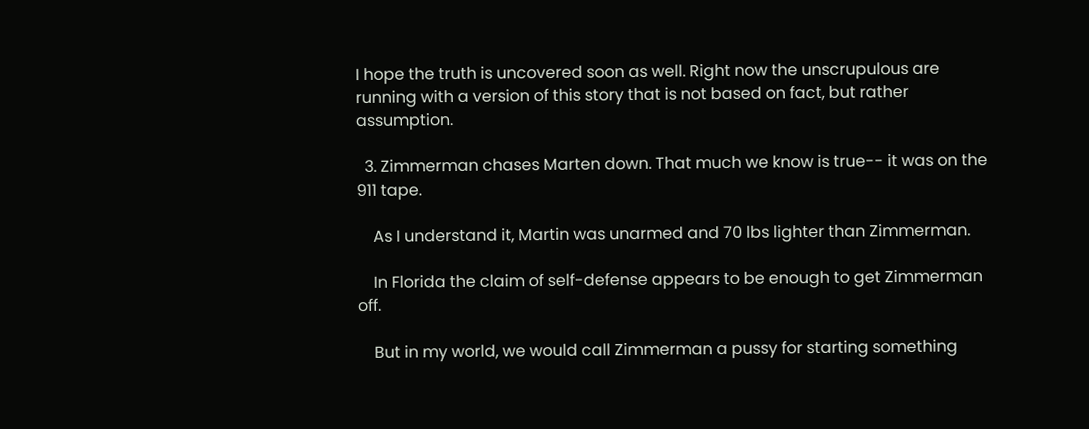I hope the truth is uncovered soon as well. Right now the unscrupulous are running with a version of this story that is not based on fact, but rather assumption.

  3. Zimmerman chases Marten down. That much we know is true-- it was on the 911 tape.

    As I understand it, Martin was unarmed and 70 lbs lighter than Zimmerman.

    In Florida the claim of self-defense appears to be enough to get Zimmerman off.

    But in my world, we would call Zimmerman a pussy for starting something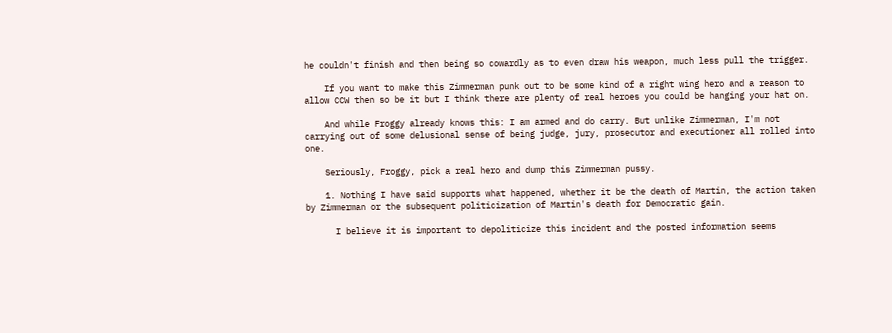he couldn't finish and then being so cowardly as to even draw his weapon, much less pull the trigger.

    If you want to make this Zimmerman punk out to be some kind of a right wing hero and a reason to allow CCW then so be it but I think there are plenty of real heroes you could be hanging your hat on.

    And while Froggy already knows this: I am armed and do carry. But unlike Zimmerman, I'm not carrying out of some delusional sense of being judge, jury, prosecutor and executioner all rolled into one.

    Seriously, Froggy, pick a real hero and dump this Zimmerman pussy.

    1. Nothing I have said supports what happened, whether it be the death of Martin, the action taken by Zimmerman or the subsequent politicization of Martin's death for Democratic gain.

      I believe it is important to depoliticize this incident and the posted information seems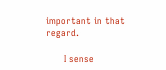important in that regard.

      I sense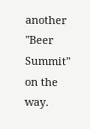another "Beer Summit" on the way.